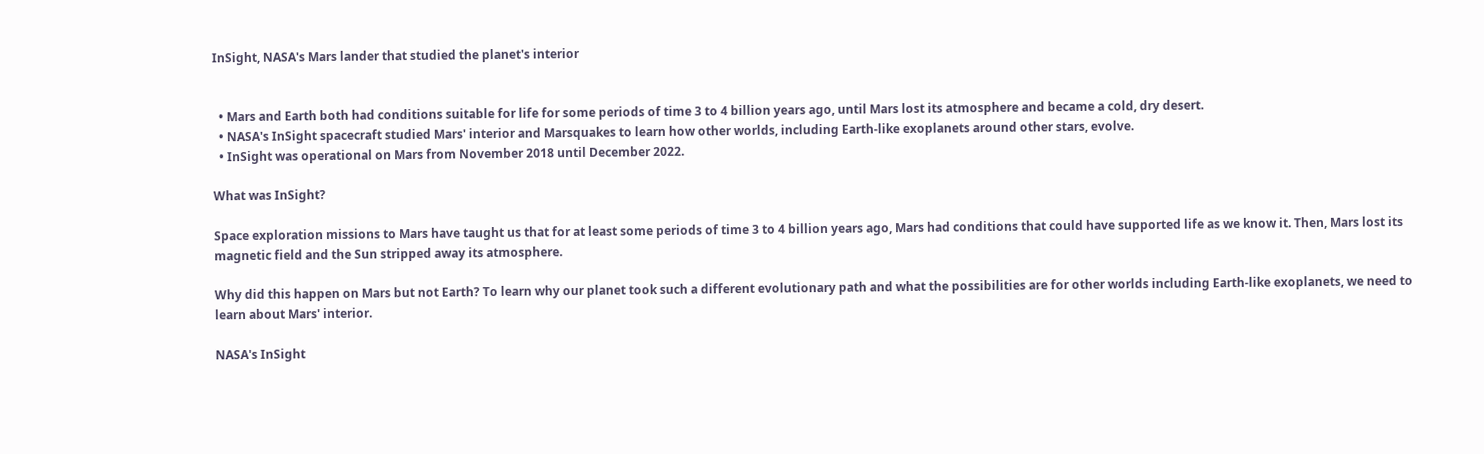InSight, NASA's Mars lander that studied the planet's interior


  • Mars and Earth both had conditions suitable for life for some periods of time 3 to 4 billion years ago, until Mars lost its atmosphere and became a cold, dry desert.
  • NASA's InSight spacecraft studied Mars' interior and Marsquakes to learn how other worlds, including Earth-like exoplanets around other stars, evolve.
  • InSight was operational on Mars from November 2018 until December 2022.

What was InSight?

Space exploration missions to Mars have taught us that for at least some periods of time 3 to 4 billion years ago, Mars had conditions that could have supported life as we know it. Then, Mars lost its magnetic field and the Sun stripped away its atmosphere.

Why did this happen on Mars but not Earth? To learn why our planet took such a different evolutionary path and what the possibilities are for other worlds including Earth-like exoplanets, we need to learn about Mars' interior.

NASA's InSight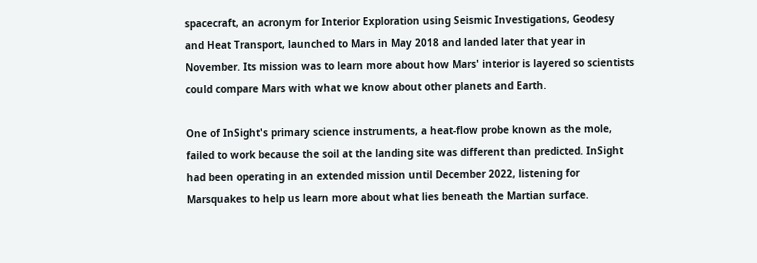spacecraft, an acronym for Interior Exploration using Seismic Investigations, Geodesy and Heat Transport, launched to Mars in May 2018 and landed later that year in November. Its mission was to learn more about how Mars' interior is layered so scientists could compare Mars with what we know about other planets and Earth.

One of InSight's primary science instruments, a heat-flow probe known as the mole, failed to work because the soil at the landing site was different than predicted. InSight had been operating in an extended mission until December 2022, listening for Marsquakes to help us learn more about what lies beneath the Martian surface.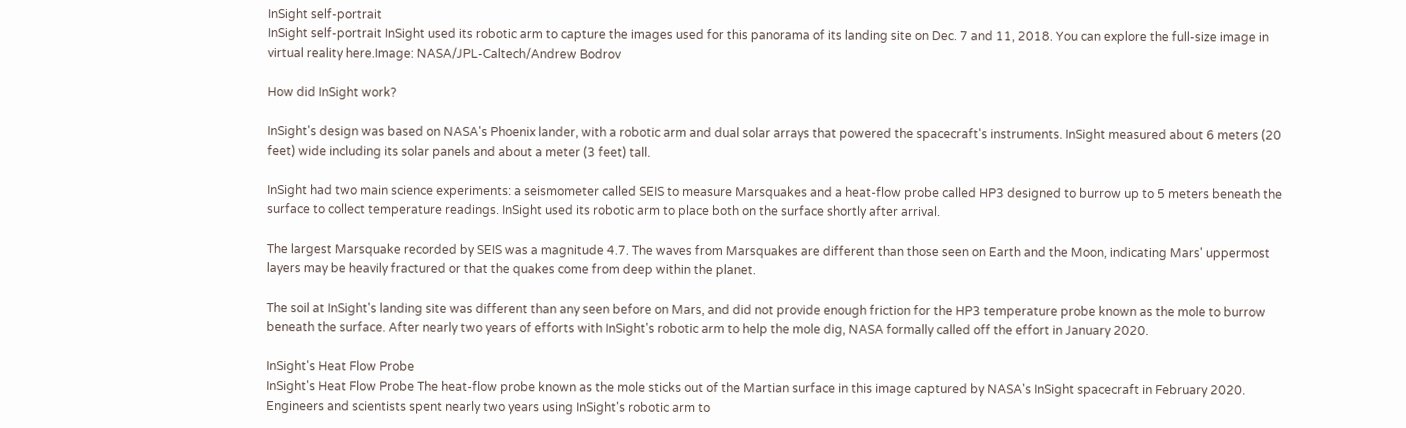InSight self-portrait
InSight self-portrait InSight used its robotic arm to capture the images used for this panorama of its landing site on Dec. 7 and 11, 2018. You can explore the full-size image in virtual reality here.Image: NASA/JPL-Caltech/Andrew Bodrov

How did InSight work?

InSight's design was based on NASA's Phoenix lander, with a robotic arm and dual solar arrays that powered the spacecraft's instruments. InSight measured about 6 meters (20 feet) wide including its solar panels and about a meter (3 feet) tall.

InSight had two main science experiments: a seismometer called SEIS to measure Marsquakes and a heat-flow probe called HP3 designed to burrow up to 5 meters beneath the surface to collect temperature readings. InSight used its robotic arm to place both on the surface shortly after arrival.

The largest Marsquake recorded by SEIS was a magnitude 4.7. The waves from Marsquakes are different than those seen on Earth and the Moon, indicating Mars' uppermost layers may be heavily fractured or that the quakes come from deep within the planet.

The soil at InSight's landing site was different than any seen before on Mars, and did not provide enough friction for the HP3 temperature probe known as the mole to burrow beneath the surface. After nearly two years of efforts with InSight's robotic arm to help the mole dig, NASA formally called off the effort in January 2020.

InSight's Heat Flow Probe
InSight's Heat Flow Probe The heat-flow probe known as the mole sticks out of the Martian surface in this image captured by NASA's InSight spacecraft in February 2020. Engineers and scientists spent nearly two years using InSight's robotic arm to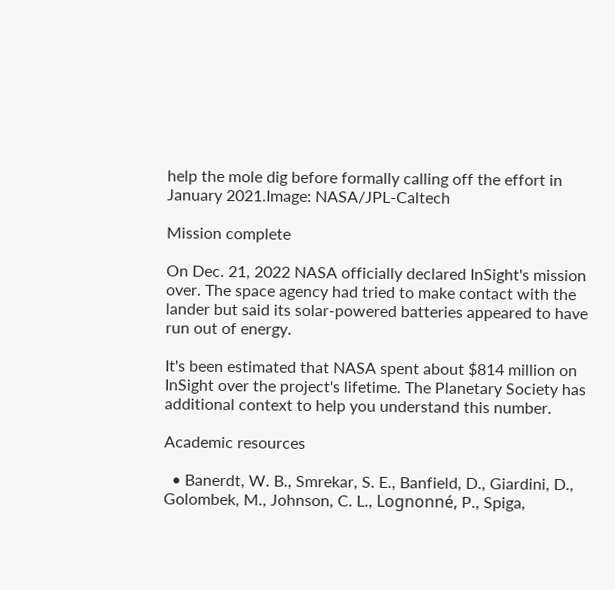help the mole dig before formally calling off the effort in January 2021.Image: NASA/JPL-Caltech

Mission complete

On Dec. 21, 2022 NASA officially declared InSight's mission over. The space agency had tried to make contact with the lander but said its solar-powered batteries appeared to have run out of energy.

It's been estimated that NASA spent about $814 million on InSight over the project's lifetime. The Planetary Society has additional context to help you understand this number.

Academic resources

  • Banerdt, W. B., Smrekar, S. E., Banfield, D., Giardini, D., Golombek, M., Johnson, C. L., Lognonné, P., Spiga,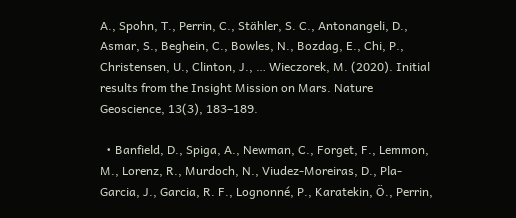A., Spohn, T., Perrin, C., Stähler, S. C., Antonangeli, D., Asmar, S., Beghein, C., Bowles, N., Bozdag, E., Chi, P., Christensen, U., Clinton, J., … Wieczorek, M. (2020). Initial results from the Insight Mission on Mars. Nature Geoscience, 13(3), 183–189.

  • Banfield, D., Spiga, A., Newman, C., Forget, F., Lemmon, M., Lorenz, R., Murdoch, N., Viudez-Moreiras, D., Pla-Garcia, J., Garcia, R. F., Lognonné, P., Karatekin, Ö., Perrin,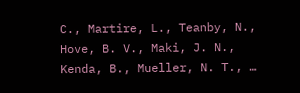C., Martire, L., Teanby, N., Hove, B. V., Maki, J. N., Kenda, B., Mueller, N. T., …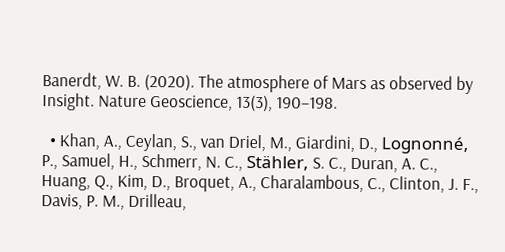Banerdt, W. B. (2020). The atmosphere of Mars as observed by Insight. Nature Geoscience, 13(3), 190–198.

  • Khan, A., Ceylan, S., van Driel, M., Giardini, D., Lognonné, P., Samuel, H., Schmerr, N. C., Stähler, S. C., Duran, A. C., Huang, Q., Kim, D., Broquet, A., Charalambous, C., Clinton, J. F., Davis, P. M., Drilleau,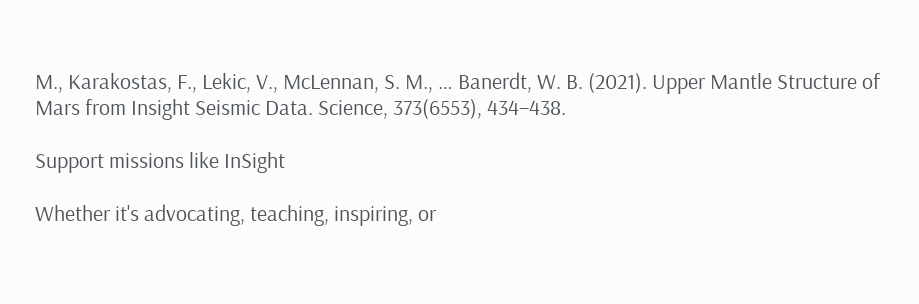M., Karakostas, F., Lekic, V., McLennan, S. M., … Banerdt, W. B. (2021). Upper Mantle Structure of Mars from Insight Seismic Data. Science, 373(6553), 434–438.

Support missions like InSight

Whether it's advocating, teaching, inspiring, or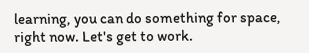learning, you can do something for space, right now. Let's get to work.